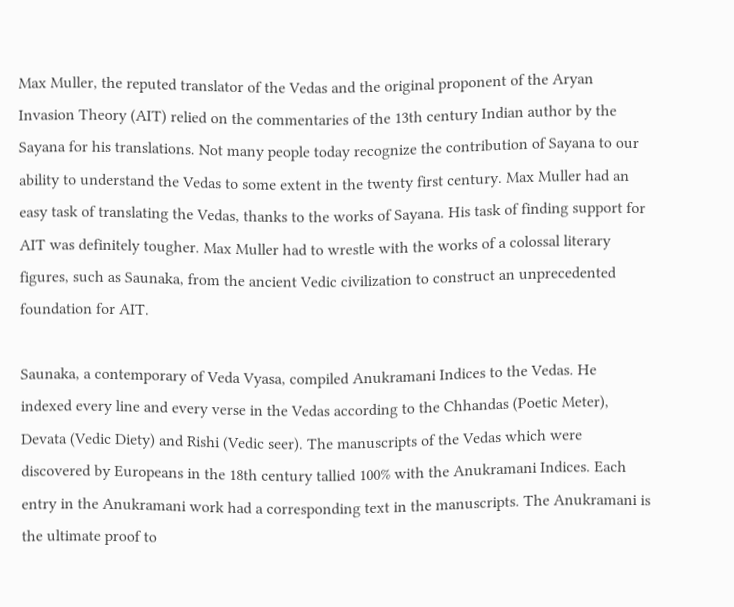Max Muller, the reputed translator of the Vedas and the original proponent of the Aryan Invasion Theory (AIT) relied on the commentaries of the 13th century Indian author by the Sayana for his translations. Not many people today recognize the contribution of Sayana to our ability to understand the Vedas to some extent in the twenty first century. Max Muller had an easy task of translating the Vedas, thanks to the works of Sayana. His task of finding support for AIT was definitely tougher. Max Muller had to wrestle with the works of a colossal literary figures, such as Saunaka, from the ancient Vedic civilization to construct an unprecedented foundation for AIT.

Saunaka, a contemporary of Veda Vyasa, compiled Anukramani Indices to the Vedas. He indexed every line and every verse in the Vedas according to the Chhandas (Poetic Meter), Devata (Vedic Diety) and Rishi (Vedic seer). The manuscripts of the Vedas which were discovered by Europeans in the 18th century tallied 100% with the Anukramani Indices. Each entry in the Anukramani work had a corresponding text in the manuscripts. The Anukramani is the ultimate proof to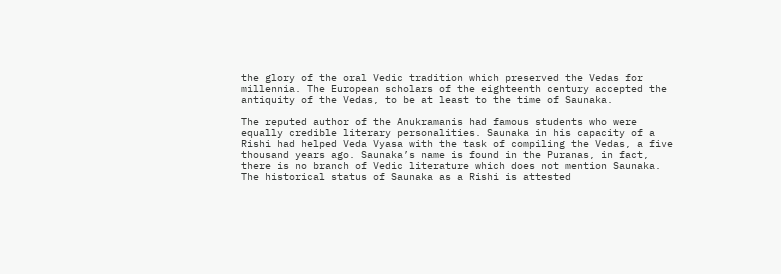the glory of the oral Vedic tradition which preserved the Vedas for millennia. The European scholars of the eighteenth century accepted the antiquity of the Vedas, to be at least to the time of Saunaka.

The reputed author of the Anukramanis had famous students who were equally credible literary personalities. Saunaka in his capacity of a Rishi had helped Veda Vyasa with the task of compiling the Vedas, a five thousand years ago. Saunaka’s name is found in the Puranas, in fact, there is no branch of Vedic literature which does not mention Saunaka. The historical status of Saunaka as a Rishi is attested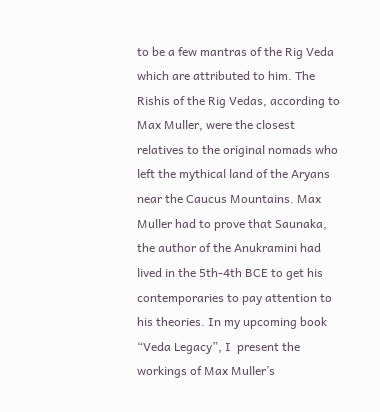to be a few mantras of the Rig Veda which are attributed to him. The Rishis of the Rig Vedas, according to Max Muller, were the closest relatives to the original nomads who left the mythical land of the Aryans near the Caucus Mountains. Max Muller had to prove that Saunaka, the author of the Anukramini had lived in the 5th-4th BCE to get his contemporaries to pay attention to his theories. In my upcoming book “Veda Legacy”, I  present the workings of Max Muller’s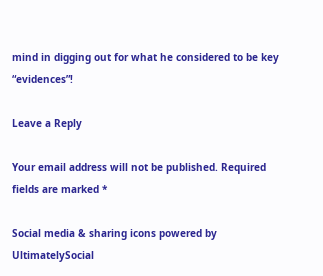mind in digging out for what he considered to be key “evidences”!

Leave a Reply

Your email address will not be published. Required fields are marked *

Social media & sharing icons powered by UltimatelySocial